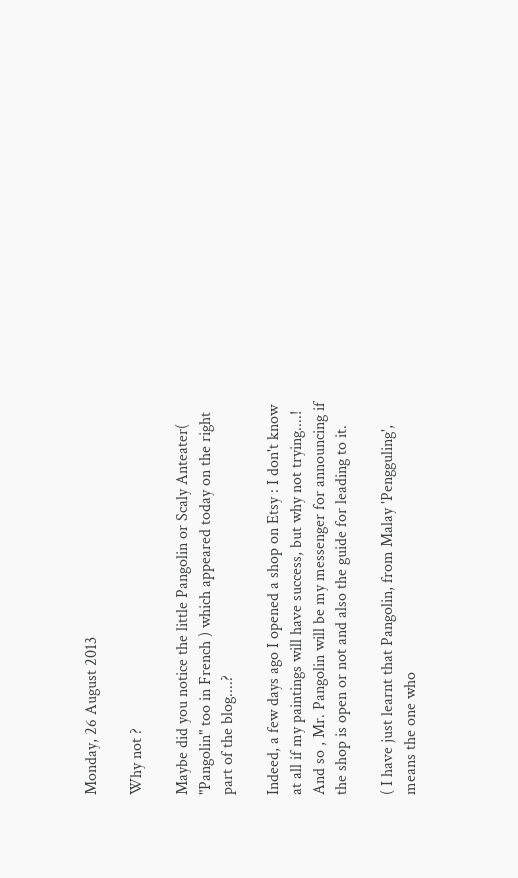Monday, 26 August 2013

Why not ?

Maybe did you notice the little Pangolin or Scaly Anteater( "Pangolin" too in French ) which appeared today on the right part of the blog....?

Indeed, a few days ago I opened a shop on Etsy : I don't know at all if my paintings will have success, but why not trying....! And so , Mr. Pangolin will be my messenger for announcing if the shop is open or not and also the guide for leading to it.

( I have just learnt that Pangolin, from Malay 'Pengguling', means the one who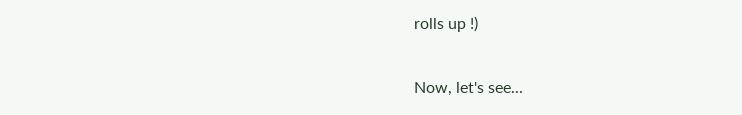rolls up !)

Now, let's see...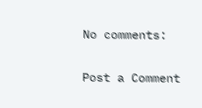No comments:

Post a Comment